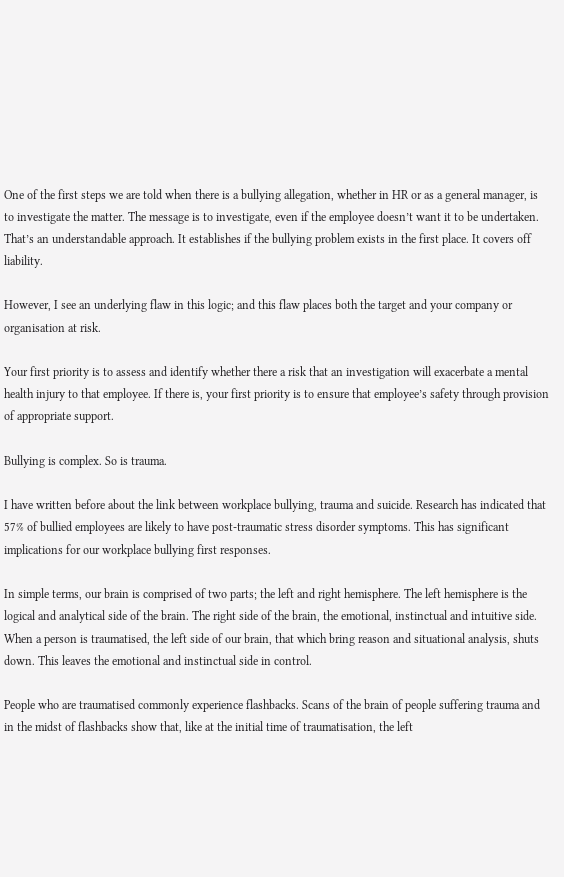One of the first steps we are told when there is a bullying allegation, whether in HR or as a general manager, is to investigate the matter. The message is to investigate, even if the employee doesn’t want it to be undertaken. That’s an understandable approach. It establishes if the bullying problem exists in the first place. It covers off liability.

However, I see an underlying flaw in this logic; and this flaw places both the target and your company or organisation at risk.

Your first priority is to assess and identify whether there a risk that an investigation will exacerbate a mental health injury to that employee. If there is, your first priority is to ensure that employee’s safety through provision of appropriate support.

Bullying is complex. So is trauma.

I have written before about the link between workplace bullying, trauma and suicide. Research has indicated that 57% of bullied employees are likely to have post-traumatic stress disorder symptoms. This has significant implications for our workplace bullying first responses.

In simple terms, our brain is comprised of two parts; the left and right hemisphere. The left hemisphere is the logical and analytical side of the brain. The right side of the brain, the emotional, instinctual and intuitive side. When a person is traumatised, the left side of our brain, that which bring reason and situational analysis, shuts down. This leaves the emotional and instinctual side in control.

People who are traumatised commonly experience flashbacks. Scans of the brain of people suffering trauma and in the midst of flashbacks show that, like at the initial time of traumatisation, the left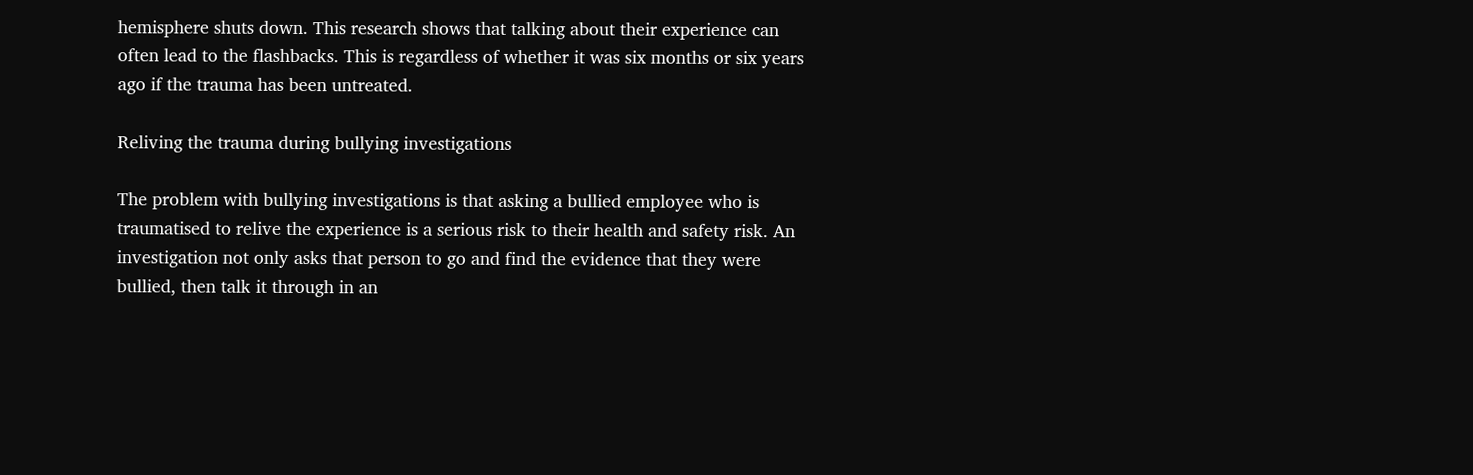hemisphere shuts down. This research shows that talking about their experience can often lead to the flashbacks. This is regardless of whether it was six months or six years ago if the trauma has been untreated.

Reliving the trauma during bullying investigations

The problem with bullying investigations is that asking a bullied employee who is traumatised to relive the experience is a serious risk to their health and safety risk. An investigation not only asks that person to go and find the evidence that they were bullied, then talk it through in an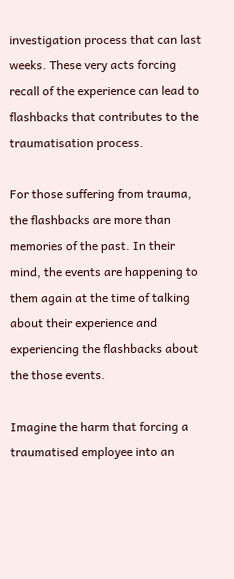investigation process that can last weeks. These very acts forcing recall of the experience can lead to flashbacks that contributes to the traumatisation process.

For those suffering from trauma, the flashbacks are more than memories of the past. In their mind, the events are happening to them again at the time of talking about their experience and experiencing the flashbacks about the those events.

Imagine the harm that forcing a traumatised employee into an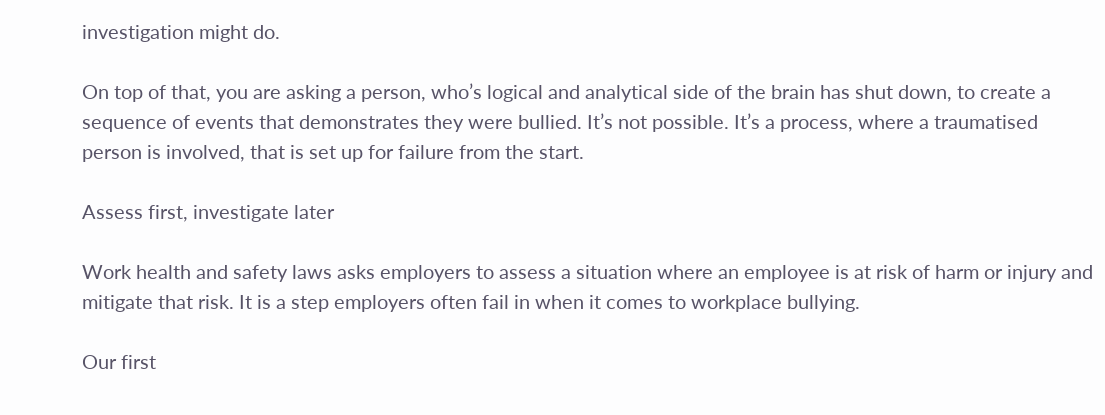investigation might do.

On top of that, you are asking a person, who’s logical and analytical side of the brain has shut down, to create a sequence of events that demonstrates they were bullied. It’s not possible. It’s a process, where a traumatised person is involved, that is set up for failure from the start.

Assess first, investigate later

Work health and safety laws asks employers to assess a situation where an employee is at risk of harm or injury and mitigate that risk. It is a step employers often fail in when it comes to workplace bullying.

Our first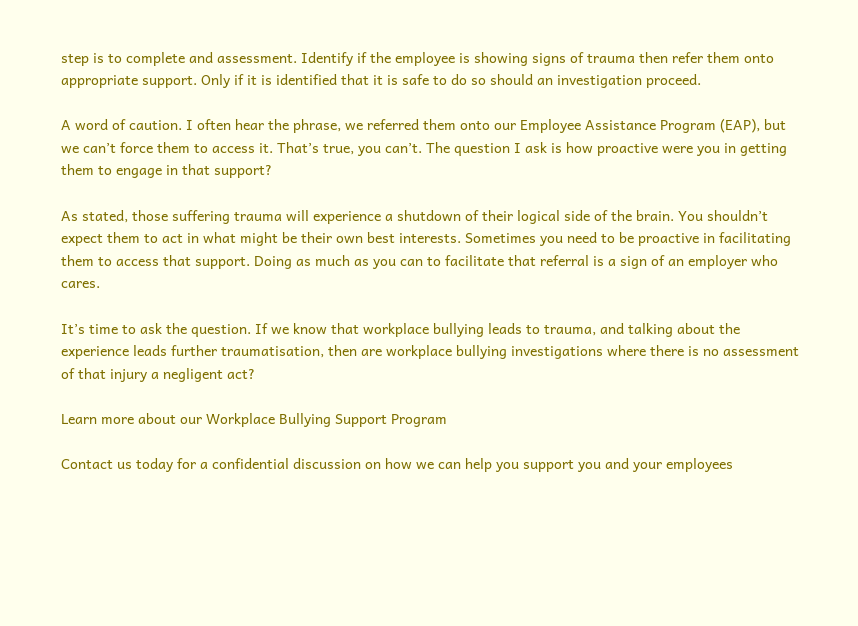step is to complete and assessment. Identify if the employee is showing signs of trauma then refer them onto appropriate support. Only if it is identified that it is safe to do so should an investigation proceed.

A word of caution. I often hear the phrase, we referred them onto our Employee Assistance Program (EAP), but we can’t force them to access it. That’s true, you can’t. The question I ask is how proactive were you in getting them to engage in that support?

As stated, those suffering trauma will experience a shutdown of their logical side of the brain. You shouldn’t expect them to act in what might be their own best interests. Sometimes you need to be proactive in facilitating them to access that support. Doing as much as you can to facilitate that referral is a sign of an employer who cares.

It’s time to ask the question. If we know that workplace bullying leads to trauma, and talking about the experience leads further traumatisation, then are workplace bullying investigations where there is no assessment of that injury a negligent act?

Learn more about our Workplace Bullying Support Program

Contact us today for a confidential discussion on how we can help you support you and your employees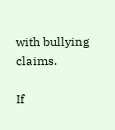with bullying claims.

If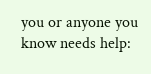you or anyone you know needs help: